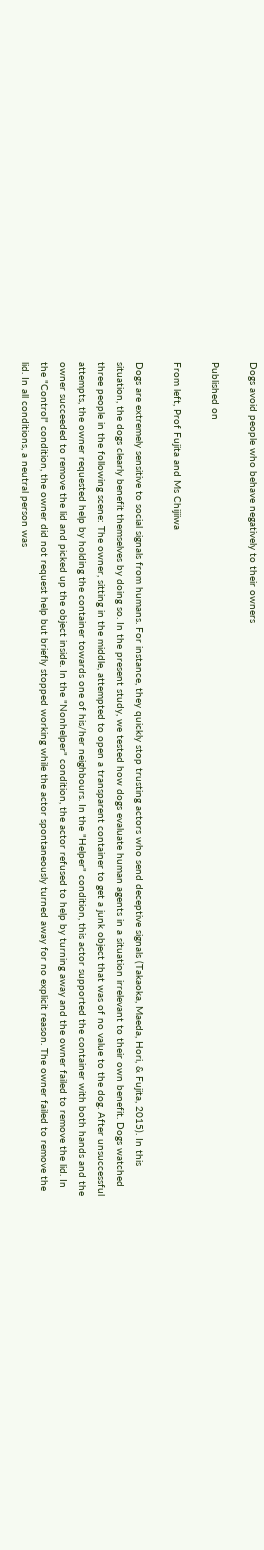Dogs avoid people who behave negatively to their owners

Published on

From left, Prof Fujita and Ms Chijiiwa

Dogs are extremely sensitive to social signals from humans. For instance, they quickly stop trusting actors who send deceptive signals (Takaoka, Maeda, Hori, & Fujita, 2015). In this situation, the dogs clearly benefit themselves by doing so. In the present study, we tested how dogs evaluate human agents in a situation irrelevant to their own benefit. Dogs watched three people in the following scene: The owner, sitting in the middle, attempted to open a transparent container to get a junk object that was of no value to the dog. After unsuccessful attempts, the owner requested help by holding the container towards one of his/her neighbours. In the "Helper" condition, this actor supported the container with both hands and the owner succeeded to remove the lid and picked up the object inside. In the "Nonhelper" condition, the actor refused to help by turning away and the owner failed to remove the lid. In the "Control" condition, the owner did not request help but briefly stopped working while the actor spontaneously turned away for no explicit reason. The owner failed to remove the lid. In all conditions, a neutral person was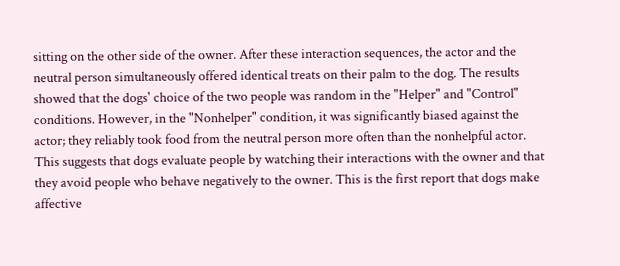sitting on the other side of the owner. After these interaction sequences, the actor and the neutral person simultaneously offered identical treats on their palm to the dog. The results showed that the dogs' choice of the two people was random in the "Helper" and "Control" conditions. However, in the "Nonhelper" condition, it was significantly biased against the actor; they reliably took food from the neutral person more often than the nonhelpful actor. This suggests that dogs evaluate people by watching their interactions with the owner and that they avoid people who behave negatively to the owner. This is the first report that dogs make affective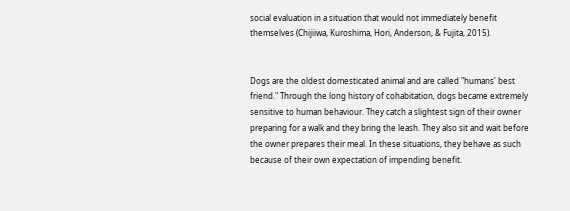social evaluation in a situation that would not immediately benefit themselves (Chijiiwa, Kuroshima, Hori, Anderson, & Fujita, 2015).


Dogs are the oldest domesticated animal and are called "humans' best friend." Through the long history of cohabitation, dogs became extremely sensitive to human behaviour. They catch a slightest sign of their owner preparing for a walk and they bring the leash. They also sit and wait before the owner prepares their meal. In these situations, they behave as such because of their own expectation of impending benefit.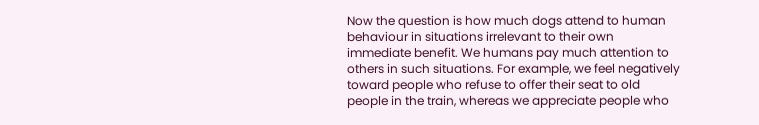Now the question is how much dogs attend to human behaviour in situations irrelevant to their own immediate benefit. We humans pay much attention to others in such situations. For example, we feel negatively toward people who refuse to offer their seat to old people in the train, whereas we appreciate people who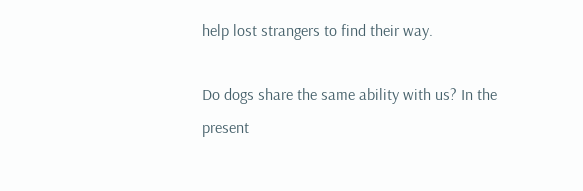help lost strangers to find their way.

Do dogs share the same ability with us? In the present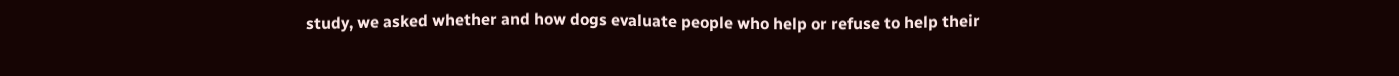study, we asked whether and how dogs evaluate people who help or refuse to help their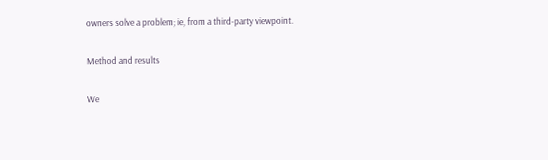owners solve a problem; ie, from a third-party viewpoint.

Method and results

We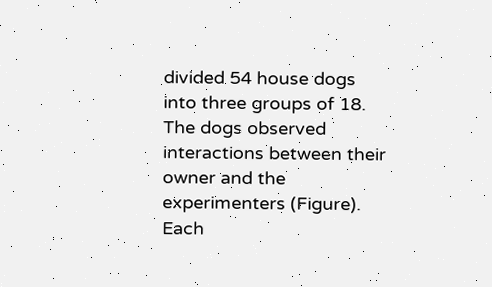divided 54 house dogs into three groups of 18. The dogs observed interactions between their owner and the experimenters (Figure). Each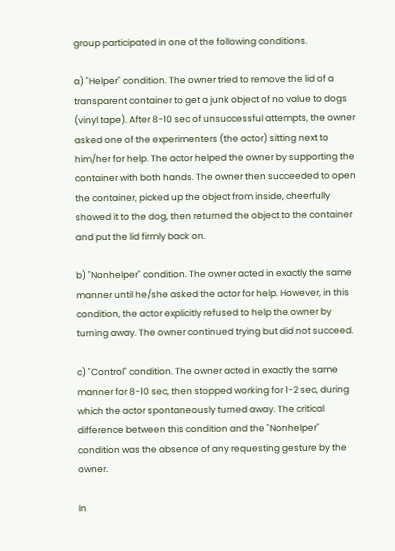group participated in one of the following conditions.

a) "Helper" condition. The owner tried to remove the lid of a transparent container to get a junk object of no value to dogs (vinyl tape). After 8-10 sec of unsuccessful attempts, the owner asked one of the experimenters (the actor) sitting next to him/her for help. The actor helped the owner by supporting the container with both hands. The owner then succeeded to open the container, picked up the object from inside, cheerfully showed it to the dog, then returned the object to the container and put the lid firmly back on.

b) "Nonhelper" condition. The owner acted in exactly the same manner until he/she asked the actor for help. However, in this condition, the actor explicitly refused to help the owner by turning away. The owner continued trying but did not succeed.

c) "Control" condition. The owner acted in exactly the same manner for 8-10 sec, then stopped working for 1-2 sec, during which the actor spontaneously turned away. The critical difference between this condition and the "Nonhelper" condition was the absence of any requesting gesture by the owner.

In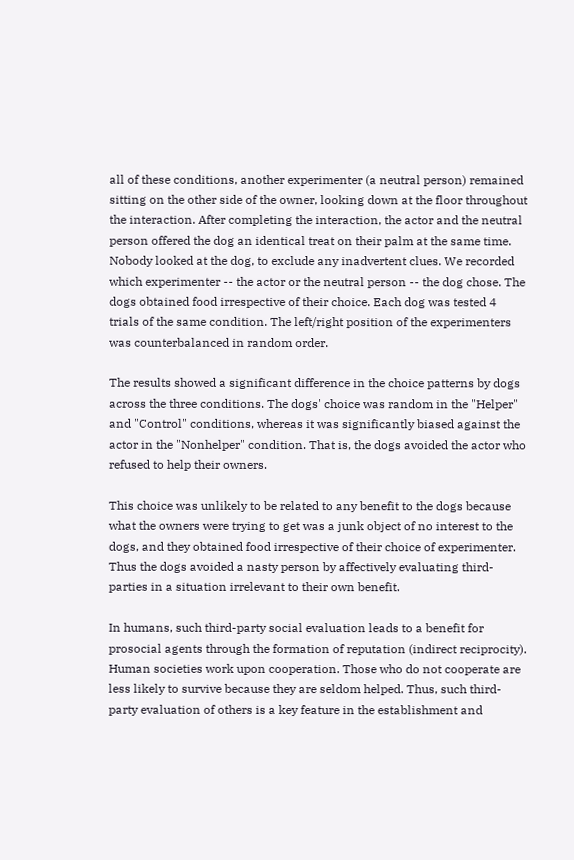all of these conditions, another experimenter (a neutral person) remained sitting on the other side of the owner, looking down at the floor throughout the interaction. After completing the interaction, the actor and the neutral person offered the dog an identical treat on their palm at the same time. Nobody looked at the dog, to exclude any inadvertent clues. We recorded which experimenter -- the actor or the neutral person -- the dog chose. The dogs obtained food irrespective of their choice. Each dog was tested 4 trials of the same condition. The left/right position of the experimenters was counterbalanced in random order.

The results showed a significant difference in the choice patterns by dogs across the three conditions. The dogs' choice was random in the "Helper" and "Control" conditions, whereas it was significantly biased against the actor in the "Nonhelper" condition. That is, the dogs avoided the actor who refused to help their owners.

This choice was unlikely to be related to any benefit to the dogs because what the owners were trying to get was a junk object of no interest to the dogs, and they obtained food irrespective of their choice of experimenter. Thus the dogs avoided a nasty person by affectively evaluating third-parties in a situation irrelevant to their own benefit.

In humans, such third-party social evaluation leads to a benefit for prosocial agents through the formation of reputation (indirect reciprocity). Human societies work upon cooperation. Those who do not cooperate are less likely to survive because they are seldom helped. Thus, such third-party evaluation of others is a key feature in the establishment and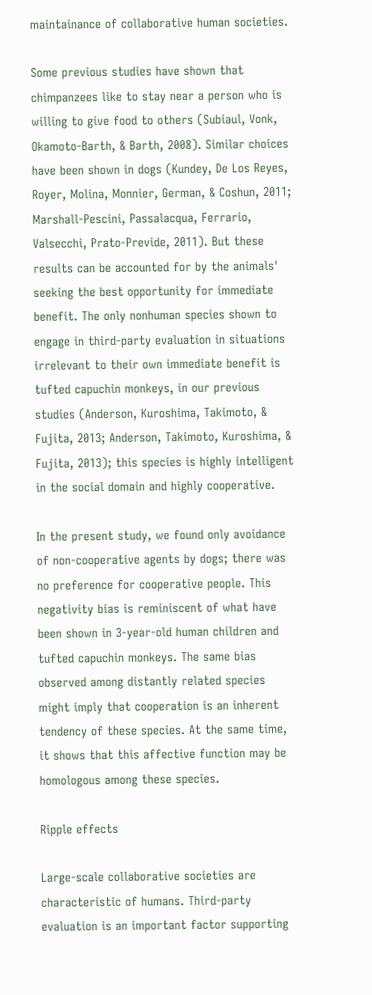maintainance of collaborative human societies.

Some previous studies have shown that chimpanzees like to stay near a person who is willing to give food to others (Subiaul, Vonk, Okamoto-Barth, & Barth, 2008). Similar choices have been shown in dogs (Kundey, De Los Reyes, Royer, Molina, Monnier, German, & Coshun, 2011; Marshall-Pescini, Passalacqua, Ferrario, Valsecchi, Prato-Previde, 2011). But these results can be accounted for by the animals' seeking the best opportunity for immediate benefit. The only nonhuman species shown to engage in third-party evaluation in situations irrelevant to their own immediate benefit is tufted capuchin monkeys, in our previous studies (Anderson, Kuroshima, Takimoto, & Fujita, 2013; Anderson, Takimoto, Kuroshima, & Fujita, 2013); this species is highly intelligent in the social domain and highly cooperative.

In the present study, we found only avoidance of non-cooperative agents by dogs; there was no preference for cooperative people. This negativity bias is reminiscent of what have been shown in 3-year-old human children and tufted capuchin monkeys. The same bias observed among distantly related species might imply that cooperation is an inherent tendency of these species. At the same time, it shows that this affective function may be homologous among these species.

Ripple effects

Large-scale collaborative societies are characteristic of humans. Third-party evaluation is an important factor supporting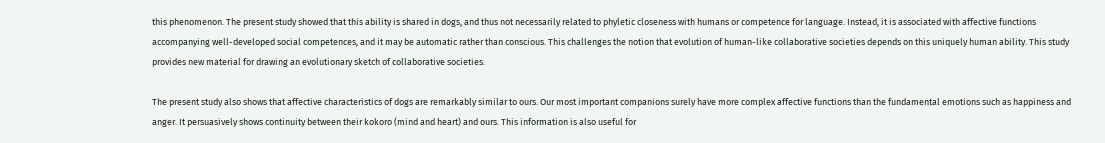this phenomenon. The present study showed that this ability is shared in dogs, and thus not necessarily related to phyletic closeness with humans or competence for language. Instead, it is associated with affective functions accompanying well-developed social competences, and it may be automatic rather than conscious. This challenges the notion that evolution of human-like collaborative societies depends on this uniquely human ability. This study provides new material for drawing an evolutionary sketch of collaborative societies.

The present study also shows that affective characteristics of dogs are remarkably similar to ours. Our most important companions surely have more complex affective functions than the fundamental emotions such as happiness and anger. It persuasively shows continuity between their kokoro (mind and heart) and ours. This information is also useful for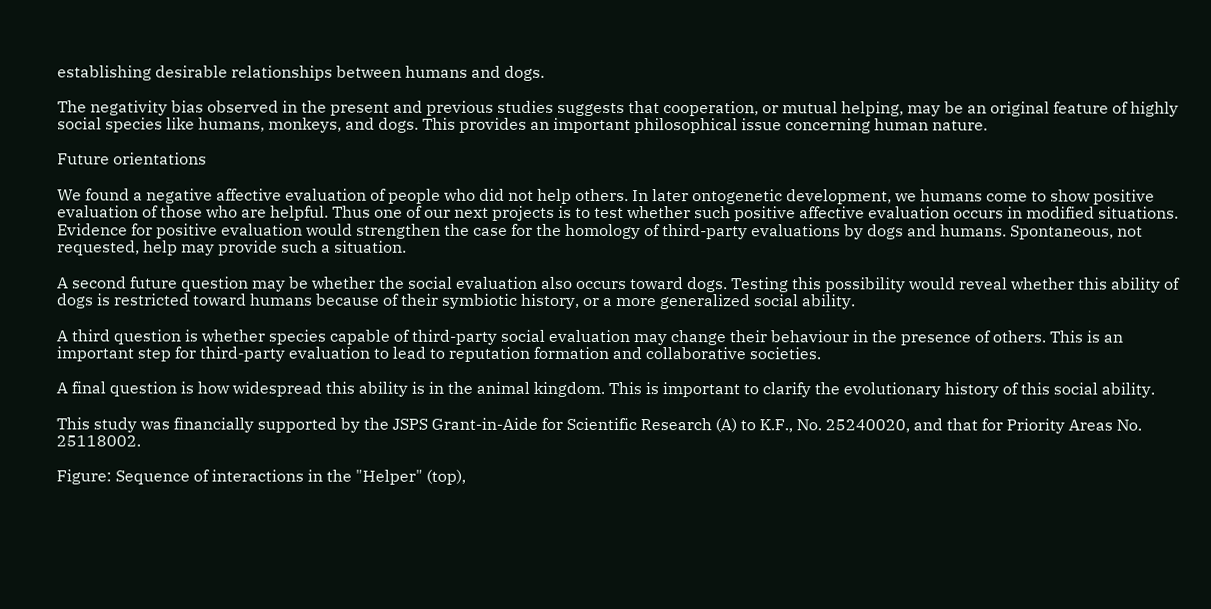establishing desirable relationships between humans and dogs.

The negativity bias observed in the present and previous studies suggests that cooperation, or mutual helping, may be an original feature of highly social species like humans, monkeys, and dogs. This provides an important philosophical issue concerning human nature.

Future orientations

We found a negative affective evaluation of people who did not help others. In later ontogenetic development, we humans come to show positive evaluation of those who are helpful. Thus one of our next projects is to test whether such positive affective evaluation occurs in modified situations. Evidence for positive evaluation would strengthen the case for the homology of third-party evaluations by dogs and humans. Spontaneous, not requested, help may provide such a situation.

A second future question may be whether the social evaluation also occurs toward dogs. Testing this possibility would reveal whether this ability of dogs is restricted toward humans because of their symbiotic history, or a more generalized social ability.

A third question is whether species capable of third-party social evaluation may change their behaviour in the presence of others. This is an important step for third-party evaluation to lead to reputation formation and collaborative societies.

A final question is how widespread this ability is in the animal kingdom. This is important to clarify the evolutionary history of this social ability.

This study was financially supported by the JSPS Grant-in-Aide for Scientific Research (A) to K.F., No. 25240020, and that for Priority Areas No. 25118002.

Figure: Sequence of interactions in the "Helper" (top),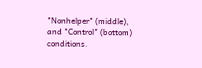"Nonhelper" (middle), and "Control" (bottom) conditions.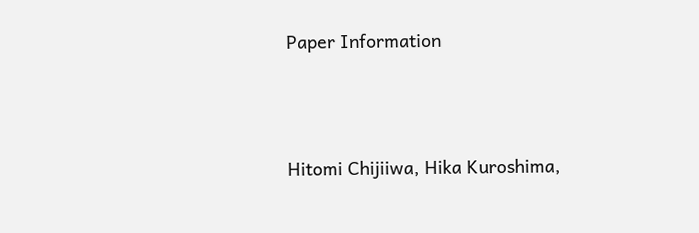Paper Information



Hitomi Chijiiwa, Hika Kuroshima,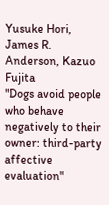Yusuke Hori, James R. Anderson, Kazuo Fujita
"Dogs avoid people who behave negatively to their owner: third-party affective evaluation"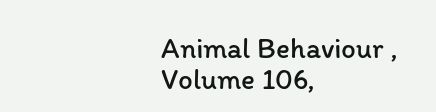Animal Behaviour , Volume 106,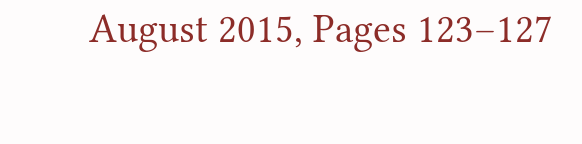August 2015, Pages 123–127